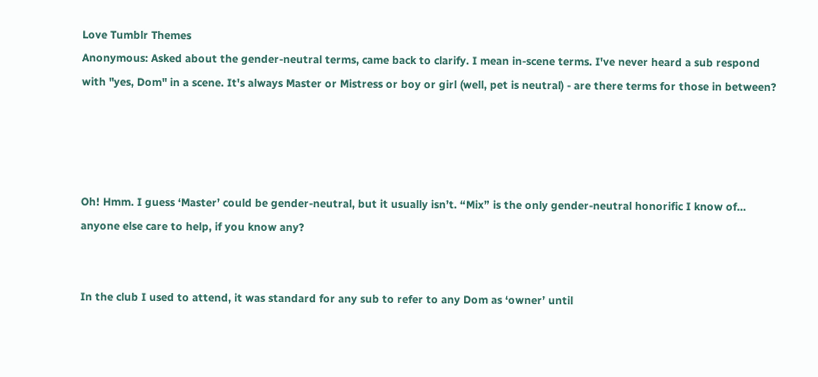Love Tumblr Themes
Anonymous: Asked about the gender-neutral terms, came back to clarify. I mean in-scene terms. I've never heard a sub respond with "yes, Dom" in a scene. It's always Master or Mistress or boy or girl (well, pet is neutral) - are there terms for those in between?




Oh! Hmm. I guess ‘Master’ could be gender-neutral, but it usually isn’t. “Mix” is the only gender-neutral honorific I know of… anyone else care to help, if you know any?


In the club I used to attend, it was standard for any sub to refer to any Dom as ‘owner’ until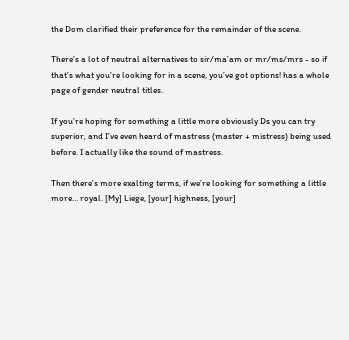the Dom clarified their preference for the remainder of the scene.

There’s a lot of neutral alternatives to sir/ma’am or mr/ms/mrs - so if that’s what you’re looking for in a scene, you’ve got options! has a whole page of gender neutral titles.

If you’re hoping for something a little more obviously Ds you can try superior, and I’ve even heard of mastress (master + mistress) being used before. I actually like the sound of mastress.

Then there’s more exalting terms, if we’re looking for something a little more… royal. [My] Liege, [your] highness, [your]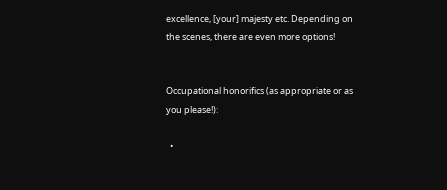excellence, [your] majesty etc. Depending on the scenes, there are even more options!


Occupational honorifics (as appropriate or as you please!):

  •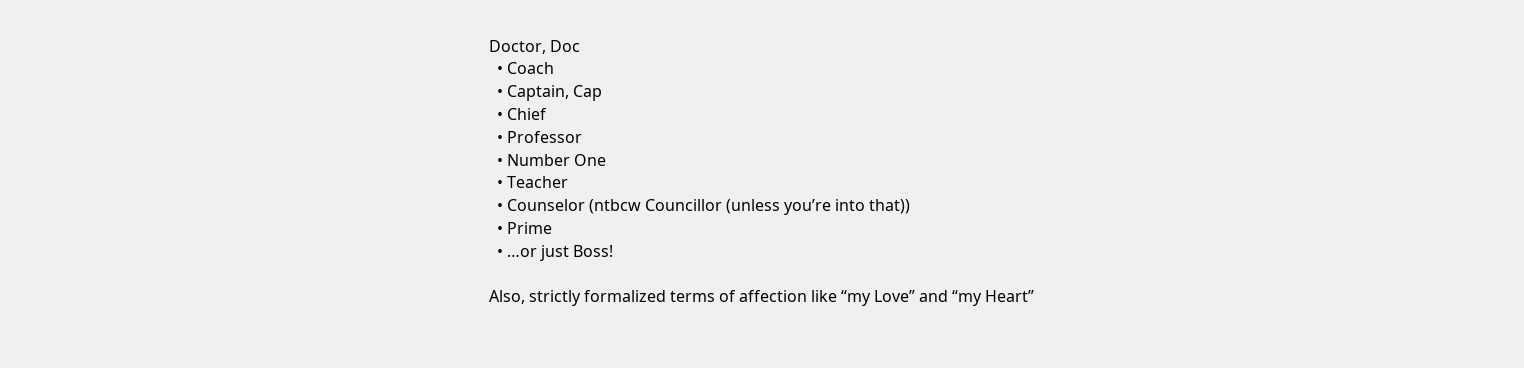Doctor, Doc
  • Coach
  • Captain, Cap
  • Chief
  • Professor
  • Number One
  • Teacher
  • Counselor (ntbcw Councillor (unless you’re into that))
  • Prime
  • …or just Boss!

Also, strictly formalized terms of affection like “my Love” and “my Heart”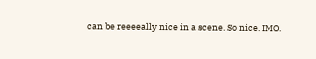can be reeeeally nice in a scene. So nice. IMO.